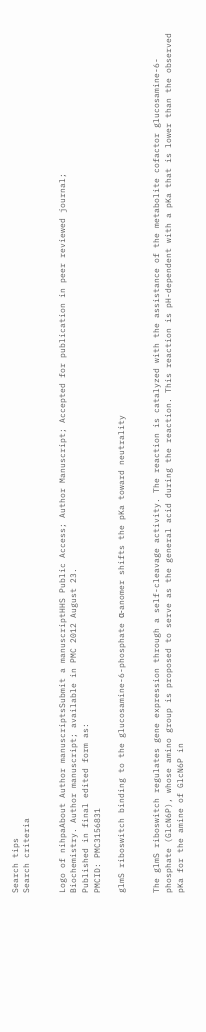Search tips
Search criteria


Logo of nihpaAbout Author manuscriptsSubmit a manuscriptHHS Public Access; Author Manuscript; Accepted for publication in peer reviewed journal;
Biochemistry. Author manuscript; available in PMC 2012 August 23.
Published in final edited form as:
PMCID: PMC3156831

glmS riboswitch binding to the glucosamine-6-phosphate α-anomer shifts the pKa toward neutrality


The glmS riboswitch regulates gene expression through a self-cleavage activity. The reaction is catalyzed with the assistance of the metabolite cofactor glucosamine-6-phosphate (GlcN6P), whose amino group is proposed to serve as the general acid during the reaction. This reaction is pH-dependent with a pKa that is lower than the observed pKa for the amine of GlcN6P in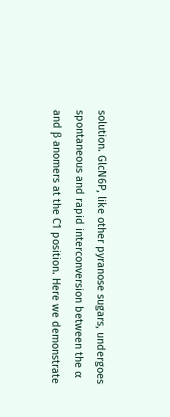solution. GlcN6P, like other pyranose sugars, undergoes spontaneous and rapid interconversion between the α and β anomers at the C1 position. Here we demonstrate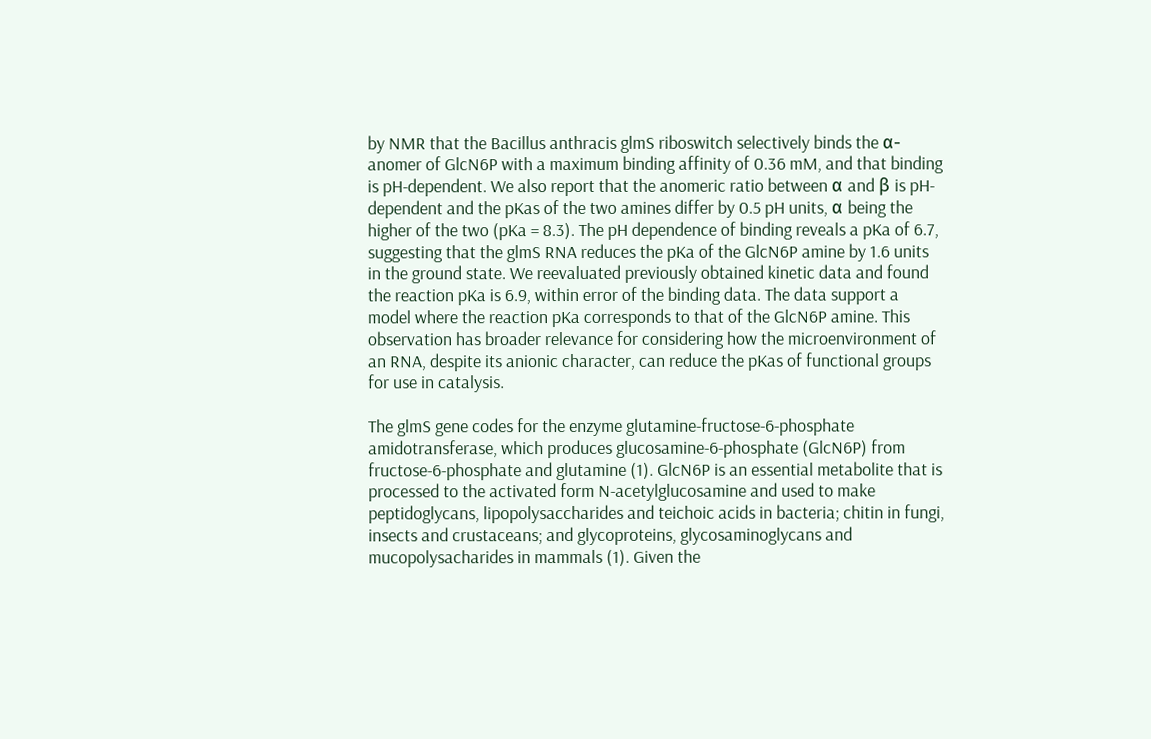by NMR that the Bacillus anthracis glmS riboswitch selectively binds the α-anomer of GlcN6P with a maximum binding affinity of 0.36 mM, and that binding is pH-dependent. We also report that the anomeric ratio between α and β is pH-dependent and the pKas of the two amines differ by 0.5 pH units, α being the higher of the two (pKa = 8.3). The pH dependence of binding reveals a pKa of 6.7, suggesting that the glmS RNA reduces the pKa of the GlcN6P amine by 1.6 units in the ground state. We reevaluated previously obtained kinetic data and found the reaction pKa is 6.9, within error of the binding data. The data support a model where the reaction pKa corresponds to that of the GlcN6P amine. This observation has broader relevance for considering how the microenvironment of an RNA, despite its anionic character, can reduce the pKas of functional groups for use in catalysis.

The glmS gene codes for the enzyme glutamine-fructose-6-phosphate amidotransferase, which produces glucosamine-6-phosphate (GlcN6P) from fructose-6-phosphate and glutamine (1). GlcN6P is an essential metabolite that is processed to the activated form N-acetylglucosamine and used to make peptidoglycans, lipopolysaccharides and teichoic acids in bacteria; chitin in fungi, insects and crustaceans; and glycoproteins, glycosaminoglycans and mucopolysacharides in mammals (1). Given the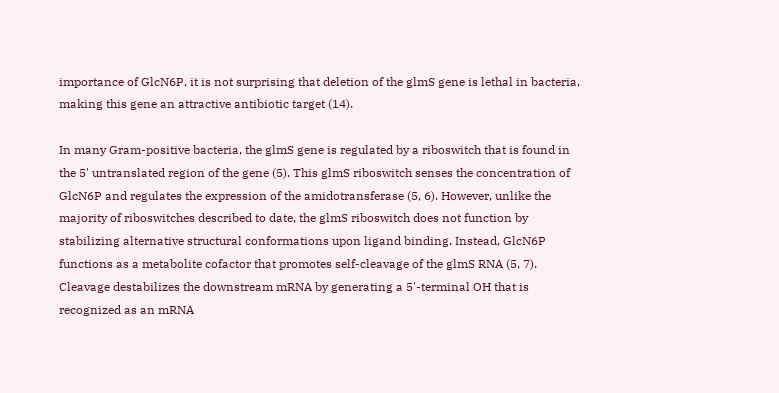importance of GlcN6P, it is not surprising that deletion of the glmS gene is lethal in bacteria, making this gene an attractive antibiotic target (14).

In many Gram-positive bacteria, the glmS gene is regulated by a riboswitch that is found in the 5' untranslated region of the gene (5). This glmS riboswitch senses the concentration of GlcN6P and regulates the expression of the amidotransferase (5, 6). However, unlike the majority of riboswitches described to date, the glmS riboswitch does not function by stabilizing alternative structural conformations upon ligand binding. Instead, GlcN6P functions as a metabolite cofactor that promotes self-cleavage of the glmS RNA (5, 7). Cleavage destabilizes the downstream mRNA by generating a 5'-terminal OH that is recognized as an mRNA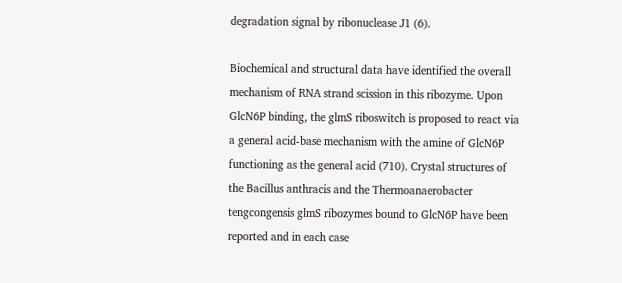degradation signal by ribonuclease J1 (6).

Biochemical and structural data have identified the overall mechanism of RNA strand scission in this ribozyme. Upon GlcN6P binding, the glmS riboswitch is proposed to react via a general acid-base mechanism with the amine of GlcN6P functioning as the general acid (710). Crystal structures of the Bacillus anthracis and the Thermoanaerobacter tengcongensis glmS ribozymes bound to GlcN6P have been reported and in each case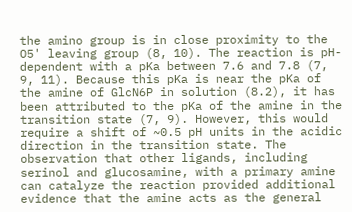the amino group is in close proximity to the O5' leaving group (8, 10). The reaction is pH-dependent with a pKa between 7.6 and 7.8 (7, 9, 11). Because this pKa is near the pKa of the amine of GlcN6P in solution (8.2), it has been attributed to the pKa of the amine in the transition state (7, 9). However, this would require a shift of ~0.5 pH units in the acidic direction in the transition state. The observation that other ligands, including serinol and glucosamine, with a primary amine can catalyze the reaction provided additional evidence that the amine acts as the general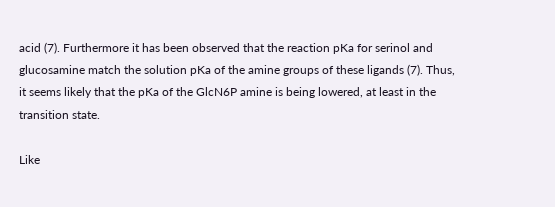acid (7). Furthermore it has been observed that the reaction pKa for serinol and glucosamine match the solution pKa of the amine groups of these ligands (7). Thus, it seems likely that the pKa of the GlcN6P amine is being lowered, at least in the transition state.

Like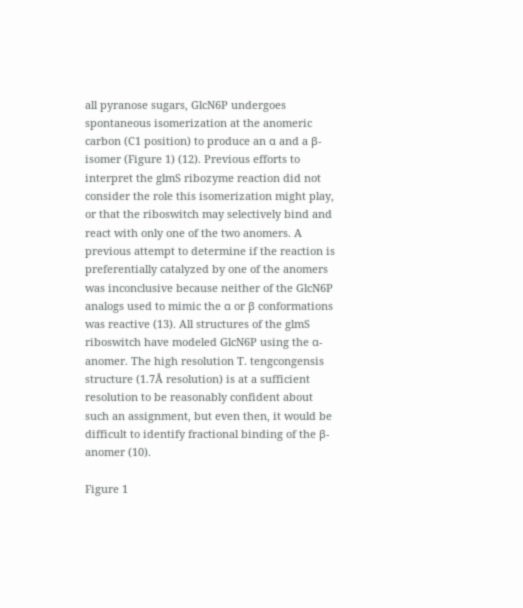all pyranose sugars, GlcN6P undergoes spontaneous isomerization at the anomeric carbon (C1 position) to produce an α and a β-isomer (Figure 1) (12). Previous efforts to interpret the glmS ribozyme reaction did not consider the role this isomerization might play, or that the riboswitch may selectively bind and react with only one of the two anomers. A previous attempt to determine if the reaction is preferentially catalyzed by one of the anomers was inconclusive because neither of the GlcN6P analogs used to mimic the α or β conformations was reactive (13). All structures of the glmS riboswitch have modeled GlcN6P using the α-anomer. The high resolution T. tengcongensis structure (1.7Å resolution) is at a sufficient resolution to be reasonably confident about such an assignment, but even then, it would be difficult to identify fractional binding of the β-anomer (10).

Figure 1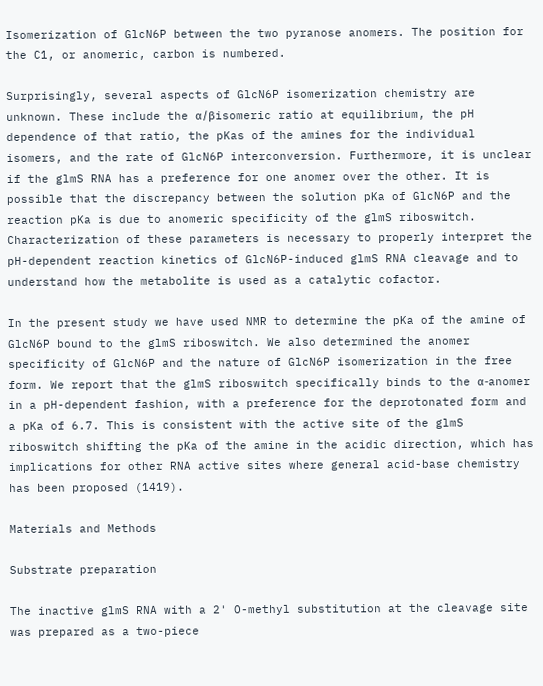Isomerization of GlcN6P between the two pyranose anomers. The position for the C1, or anomeric, carbon is numbered.

Surprisingly, several aspects of GlcN6P isomerization chemistry are unknown. These include the α/βisomeric ratio at equilibrium, the pH dependence of that ratio, the pKas of the amines for the individual isomers, and the rate of GlcN6P interconversion. Furthermore, it is unclear if the glmS RNA has a preference for one anomer over the other. It is possible that the discrepancy between the solution pKa of GlcN6P and the reaction pKa is due to anomeric specificity of the glmS riboswitch. Characterization of these parameters is necessary to properly interpret the pH-dependent reaction kinetics of GlcN6P-induced glmS RNA cleavage and to understand how the metabolite is used as a catalytic cofactor.

In the present study we have used NMR to determine the pKa of the amine of GlcN6P bound to the glmS riboswitch. We also determined the anomer specificity of GlcN6P and the nature of GlcN6P isomerization in the free form. We report that the glmS riboswitch specifically binds to the α-anomer in a pH-dependent fashion, with a preference for the deprotonated form and a pKa of 6.7. This is consistent with the active site of the glmS riboswitch shifting the pKa of the amine in the acidic direction, which has implications for other RNA active sites where general acid-base chemistry has been proposed (1419).

Materials and Methods

Substrate preparation

The inactive glmS RNA with a 2' O-methyl substitution at the cleavage site was prepared as a two-piece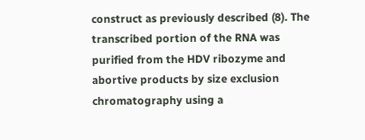construct as previously described (8). The transcribed portion of the RNA was purified from the HDV ribozyme and abortive products by size exclusion chromatography using a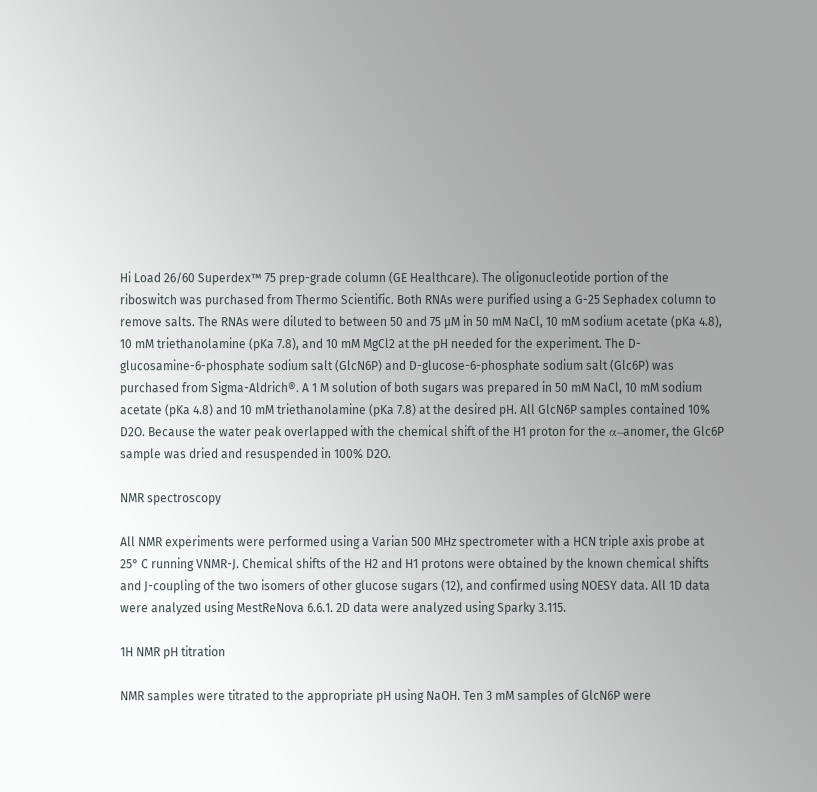Hi Load 26/60 Superdex™ 75 prep-grade column (GE Healthcare). The oligonucleotide portion of the riboswitch was purchased from Thermo Scientific. Both RNAs were purified using a G-25 Sephadex column to remove salts. The RNAs were diluted to between 50 and 75 µM in 50 mM NaCl, 10 mM sodium acetate (pKa 4.8), 10 mM triethanolamine (pKa 7.8), and 10 mM MgCl2 at the pH needed for the experiment. The D-glucosamine-6-phosphate sodium salt (GlcN6P) and D-glucose-6-phosphate sodium salt (Glc6P) was purchased from Sigma-Aldrich®. A 1 M solution of both sugars was prepared in 50 mM NaCl, 10 mM sodium acetate (pKa 4.8) and 10 mM triethanolamine (pKa 7.8) at the desired pH. All GlcN6P samples contained 10% D2O. Because the water peak overlapped with the chemical shift of the H1 proton for the α–anomer, the Glc6P sample was dried and resuspended in 100% D2O.

NMR spectroscopy

All NMR experiments were performed using a Varian 500 MHz spectrometer with a HCN triple axis probe at 25° C running VNMR-J. Chemical shifts of the H2 and H1 protons were obtained by the known chemical shifts and J-coupling of the two isomers of other glucose sugars (12), and confirmed using NOESY data. All 1D data were analyzed using MestReNova 6.6.1. 2D data were analyzed using Sparky 3.115.

1H NMR pH titration

NMR samples were titrated to the appropriate pH using NaOH. Ten 3 mM samples of GlcN6P were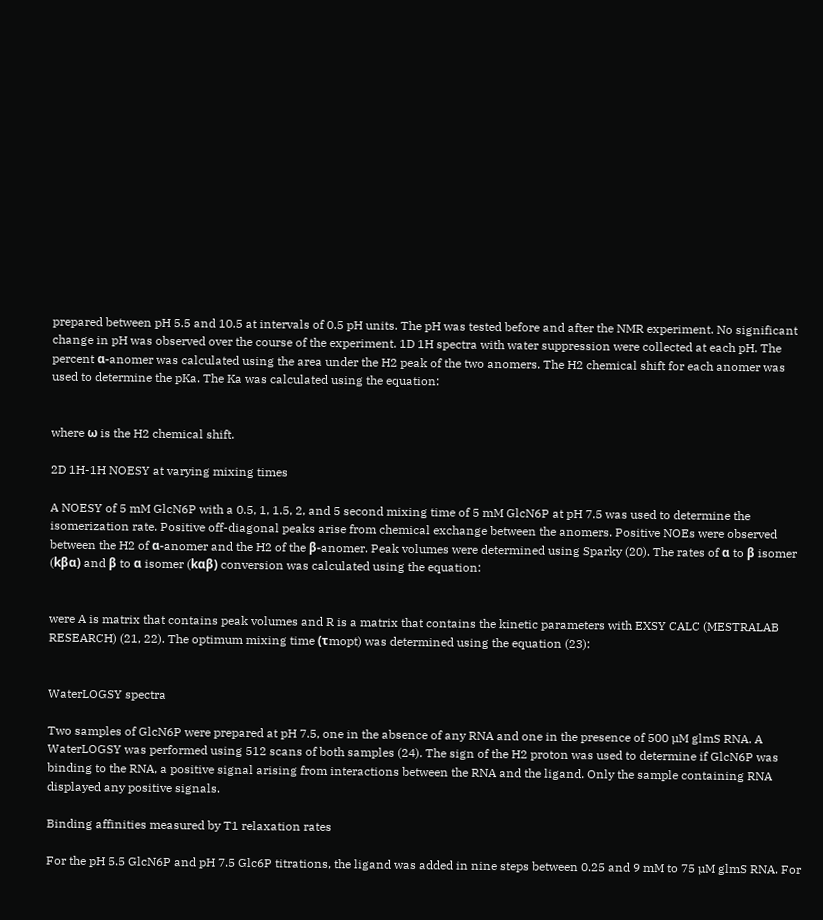prepared between pH 5.5 and 10.5 at intervals of 0.5 pH units. The pH was tested before and after the NMR experiment. No significant change in pH was observed over the course of the experiment. 1D 1H spectra with water suppression were collected at each pH. The percent α-anomer was calculated using the area under the H2 peak of the two anomers. The H2 chemical shift for each anomer was used to determine the pKa. The Ka was calculated using the equation:


where ω is the H2 chemical shift.

2D 1H-1H NOESY at varying mixing times

A NOESY of 5 mM GlcN6P with a 0.5, 1, 1.5, 2, and 5 second mixing time of 5 mM GlcN6P at pH 7.5 was used to determine the isomerization rate. Positive off-diagonal peaks arise from chemical exchange between the anomers. Positive NOEs were observed between the H2 of α-anomer and the H2 of the β-anomer. Peak volumes were determined using Sparky (20). The rates of α to β isomer (kβα) and β to α isomer (kαβ) conversion was calculated using the equation:


were A is matrix that contains peak volumes and R is a matrix that contains the kinetic parameters with EXSY CALC (MESTRALAB RESEARCH) (21, 22). The optimum mixing time (τmopt) was determined using the equation (23):


WaterLOGSY spectra

Two samples of GlcN6P were prepared at pH 7.5, one in the absence of any RNA and one in the presence of 500 µM glmS RNA. A WaterLOGSY was performed using 512 scans of both samples (24). The sign of the H2 proton was used to determine if GlcN6P was binding to the RNA, a positive signal arising from interactions between the RNA and the ligand. Only the sample containing RNA displayed any positive signals.

Binding affinities measured by T1 relaxation rates

For the pH 5.5 GlcN6P and pH 7.5 Glc6P titrations, the ligand was added in nine steps between 0.25 and 9 mM to 75 µM glmS RNA. For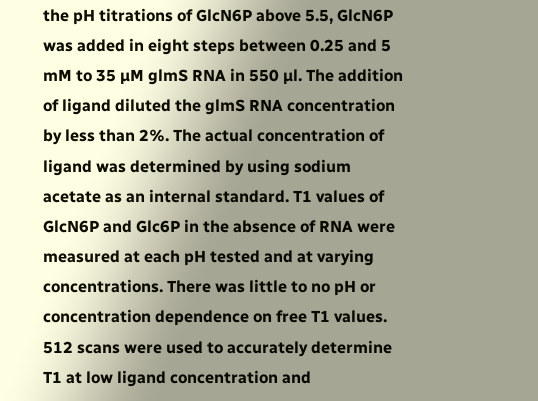the pH titrations of GlcN6P above 5.5, GlcN6P was added in eight steps between 0.25 and 5 mM to 35 µM glmS RNA in 550 µl. The addition of ligand diluted the glmS RNA concentration by less than 2%. The actual concentration of ligand was determined by using sodium acetate as an internal standard. T1 values of GlcN6P and Glc6P in the absence of RNA were measured at each pH tested and at varying concentrations. There was little to no pH or concentration dependence on free T1 values. 512 scans were used to accurately determine T1 at low ligand concentration and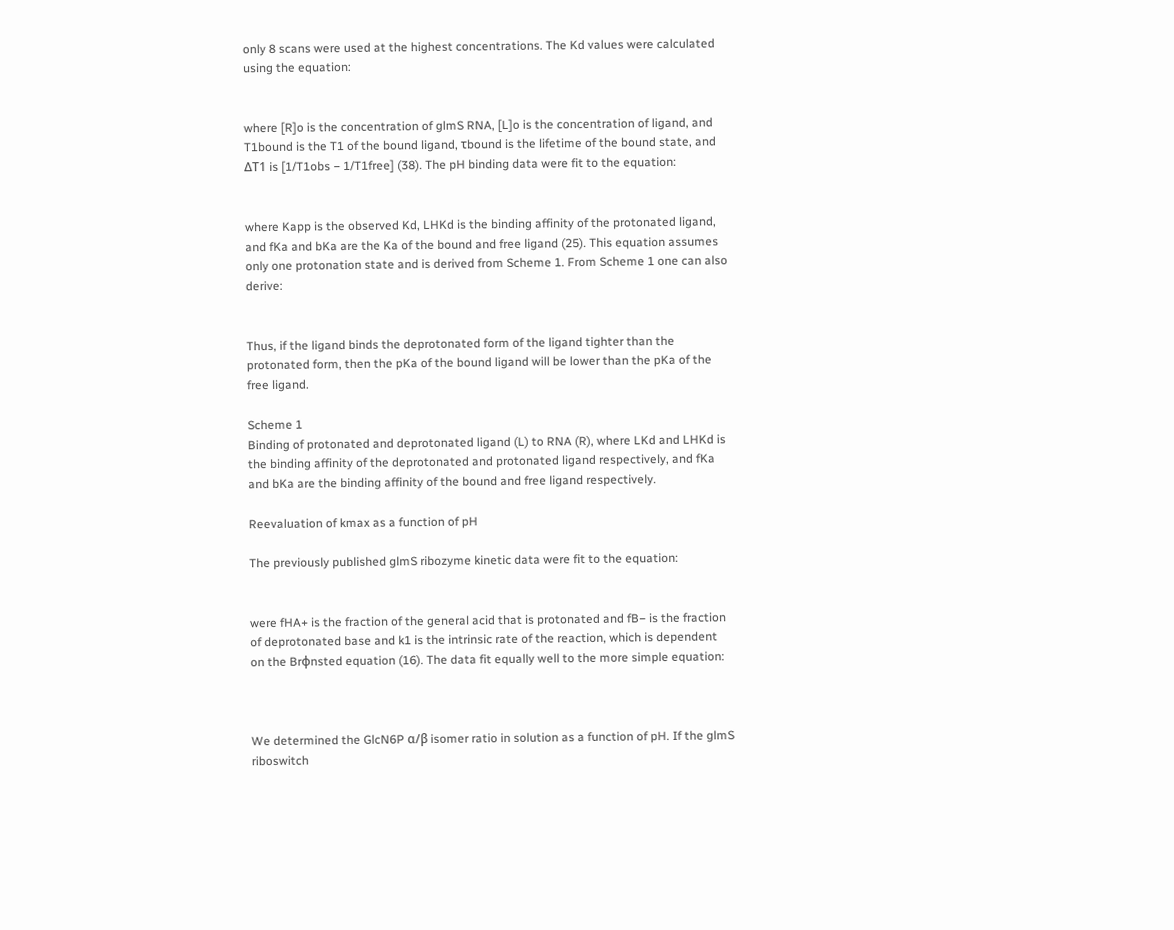only 8 scans were used at the highest concentrations. The Kd values were calculated using the equation:


where [R]o is the concentration of glmS RNA, [L]o is the concentration of ligand, and T1bound is the T1 of the bound ligand, τbound is the lifetime of the bound state, and ΔT1 is [1/T1obs − 1/T1free] (38). The pH binding data were fit to the equation:


where Kapp is the observed Kd, LHKd is the binding affinity of the protonated ligand, and fKa and bKa are the Ka of the bound and free ligand (25). This equation assumes only one protonation state and is derived from Scheme 1. From Scheme 1 one can also derive:


Thus, if the ligand binds the deprotonated form of the ligand tighter than the protonated form, then the pKa of the bound ligand will be lower than the pKa of the free ligand.

Scheme 1
Binding of protonated and deprotonated ligand (L) to RNA (R), where LKd and LHKd is the binding affinity of the deprotonated and protonated ligand respectively, and fKa and bKa are the binding affinity of the bound and free ligand respectively.

Reevaluation of kmax as a function of pH

The previously published glmS ribozyme kinetic data were fit to the equation:


were fHA+ is the fraction of the general acid that is protonated and fB− is the fraction of deprotonated base and k1 is the intrinsic rate of the reaction, which is dependent on the Brϕnsted equation (16). The data fit equally well to the more simple equation:



We determined the GlcN6P α/β isomer ratio in solution as a function of pH. If the glmS riboswitch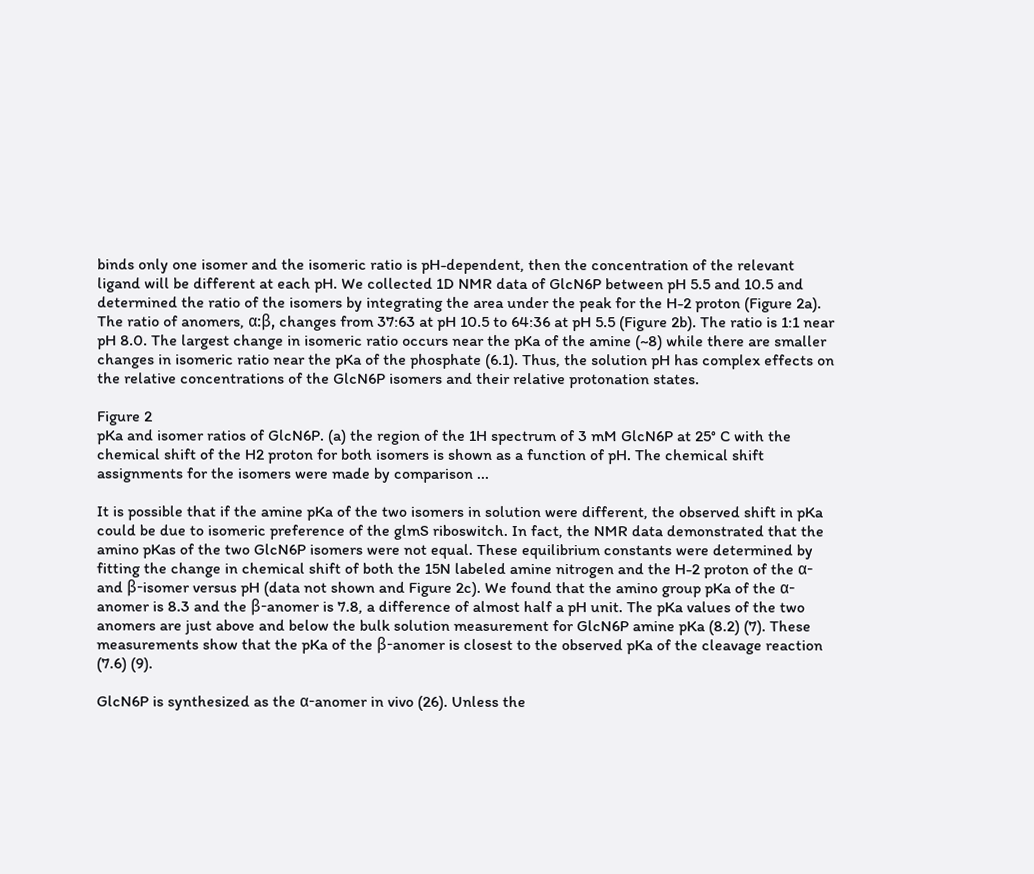binds only one isomer and the isomeric ratio is pH-dependent, then the concentration of the relevant ligand will be different at each pH. We collected 1D NMR data of GlcN6P between pH 5.5 and 10.5 and determined the ratio of the isomers by integrating the area under the peak for the H-2 proton (Figure 2a). The ratio of anomers, α:β, changes from 37:63 at pH 10.5 to 64:36 at pH 5.5 (Figure 2b). The ratio is 1:1 near pH 8.0. The largest change in isomeric ratio occurs near the pKa of the amine (~8) while there are smaller changes in isomeric ratio near the pKa of the phosphate (6.1). Thus, the solution pH has complex effects on the relative concentrations of the GlcN6P isomers and their relative protonation states.

Figure 2
pKa and isomer ratios of GlcN6P. (a) the region of the 1H spectrum of 3 mM GlcN6P at 25° C with the chemical shift of the H2 proton for both isomers is shown as a function of pH. The chemical shift assignments for the isomers were made by comparison ...

It is possible that if the amine pKa of the two isomers in solution were different, the observed shift in pKa could be due to isomeric preference of the glmS riboswitch. In fact, the NMR data demonstrated that the amino pKas of the two GlcN6P isomers were not equal. These equilibrium constants were determined by fitting the change in chemical shift of both the 15N labeled amine nitrogen and the H-2 proton of the α- and β-isomer versus pH (data not shown and Figure 2c). We found that the amino group pKa of the α-anomer is 8.3 and the β-anomer is 7.8, a difference of almost half a pH unit. The pKa values of the two anomers are just above and below the bulk solution measurement for GlcN6P amine pKa (8.2) (7). These measurements show that the pKa of the β-anomer is closest to the observed pKa of the cleavage reaction (7.6) (9).

GlcN6P is synthesized as the α-anomer in vivo (26). Unless the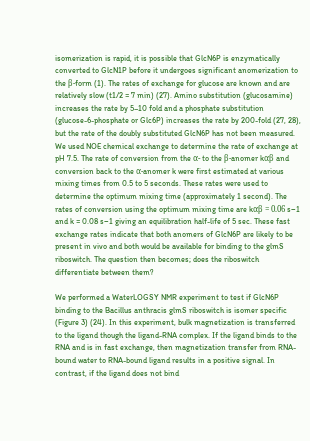isomerization is rapid, it is possible that GlcN6P is enzymatically converted to GlcN1P before it undergoes significant anomerization to the β-form (1). The rates of exchange for glucose are known and are relatively slow (t1/2 = 7 min) (27). Amino substitution (glucosamine) increases the rate by 5–10 fold and a phosphate substitution (glucose-6-phosphate or Glc6P) increases the rate by 200-fold (27, 28), but the rate of the doubly substituted GlcN6P has not been measured. We used NOE chemical exchange to determine the rate of exchange at pH 7.5. The rate of conversion from the α- to the β-anomer kαβ and conversion back to the α-anomer k were first estimated at various mixing times from 0.5 to 5 seconds. These rates were used to determine the optimum mixing time (approximately 1 second). The rates of conversion using the optimum mixing time are kαβ = 0.06 s−1 and k = 0.08 s−1 giving an equilibration half-life of 5 sec. These fast exchange rates indicate that both anomers of GlcN6P are likely to be present in vivo and both would be available for binding to the glmS riboswitch. The question then becomes; does the riboswitch differentiate between them?

We performed a WaterLOGSY NMR experiment to test if GlcN6P binding to the Bacillus anthracis glmS riboswitch is isomer specific (Figure 3) (24). In this experiment, bulk magnetization is transferred to the ligand though the ligand-RNA complex. If the ligand binds to the RNA and is in fast exchange, then magnetization transfer from RNA-bound water to RNA-bound ligand results in a positive signal. In contrast, if the ligand does not bind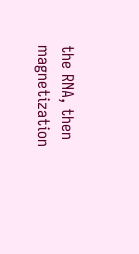the RNA, then magnetization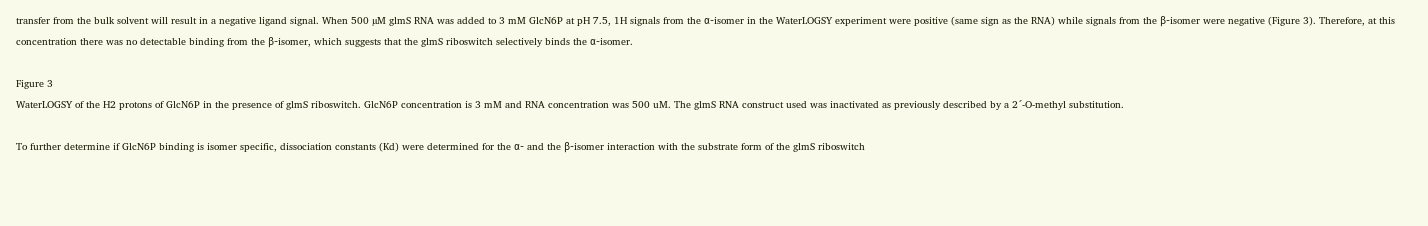transfer from the bulk solvent will result in a negative ligand signal. When 500 µM glmS RNA was added to 3 mM GlcN6P at pH 7.5, 1H signals from the α-isomer in the WaterLOGSY experiment were positive (same sign as the RNA) while signals from the β-isomer were negative (Figure 3). Therefore, at this concentration there was no detectable binding from the β-isomer, which suggests that the glmS riboswitch selectively binds the α-isomer.

Figure 3
WaterLOGSY of the H2 protons of GlcN6P in the presence of glmS riboswitch. GlcN6P concentration is 3 mM and RNA concentration was 500 uM. The glmS RNA construct used was inactivated as previously described by a 2´-O-methyl substitution.

To further determine if GlcN6P binding is isomer specific, dissociation constants (Kd) were determined for the α- and the β-isomer interaction with the substrate form of the glmS riboswitch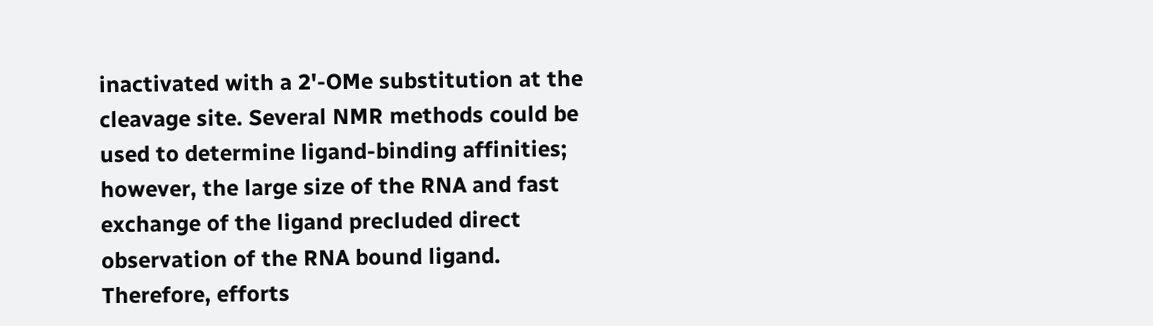inactivated with a 2'-OMe substitution at the cleavage site. Several NMR methods could be used to determine ligand-binding affinities; however, the large size of the RNA and fast exchange of the ligand precluded direct observation of the RNA bound ligand. Therefore, efforts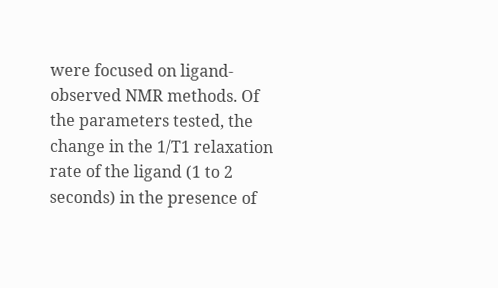were focused on ligand-observed NMR methods. Of the parameters tested, the change in the 1/T1 relaxation rate of the ligand (1 to 2 seconds) in the presence of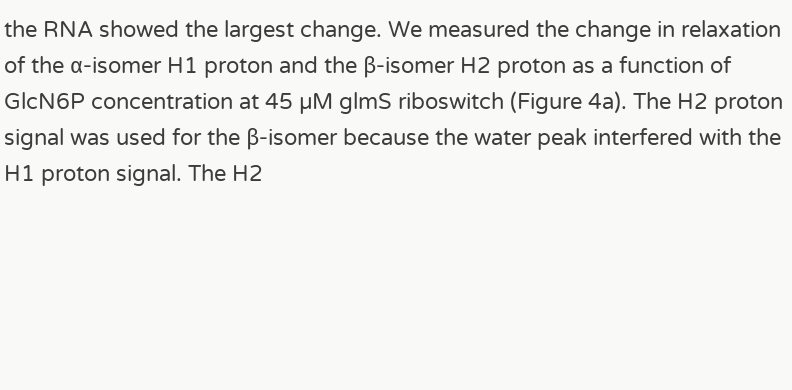the RNA showed the largest change. We measured the change in relaxation of the α-isomer H1 proton and the β-isomer H2 proton as a function of GlcN6P concentration at 45 µM glmS riboswitch (Figure 4a). The H2 proton signal was used for the β-isomer because the water peak interfered with the H1 proton signal. The H2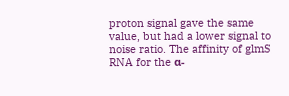proton signal gave the same value, but had a lower signal to noise ratio. The affinity of glmS RNA for the α-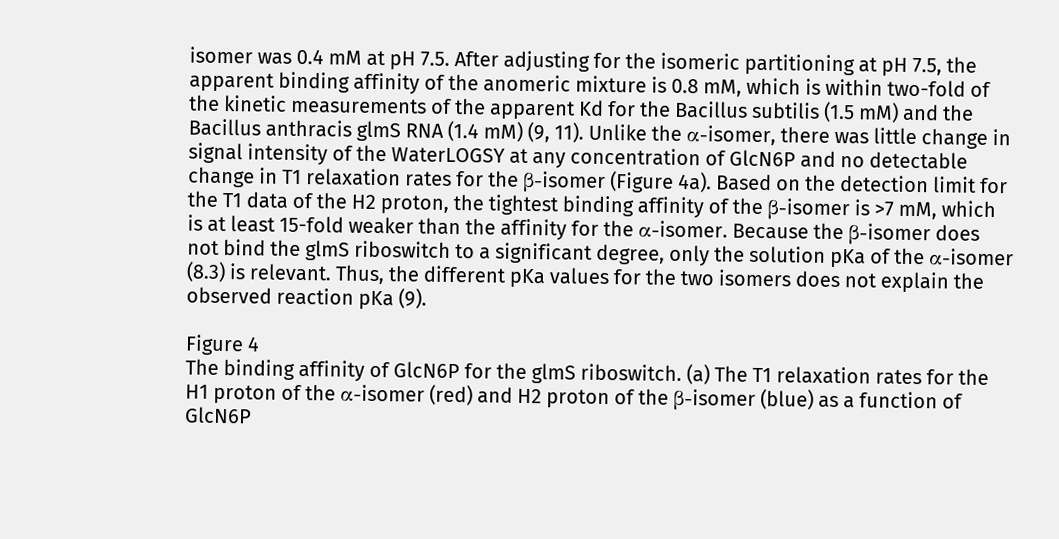isomer was 0.4 mM at pH 7.5. After adjusting for the isomeric partitioning at pH 7.5, the apparent binding affinity of the anomeric mixture is 0.8 mM, which is within two-fold of the kinetic measurements of the apparent Kd for the Bacillus subtilis (1.5 mM) and the Bacillus anthracis glmS RNA (1.4 mM) (9, 11). Unlike the α-isomer, there was little change in signal intensity of the WaterLOGSY at any concentration of GlcN6P and no detectable change in T1 relaxation rates for the β-isomer (Figure 4a). Based on the detection limit for the T1 data of the H2 proton, the tightest binding affinity of the β-isomer is >7 mM, which is at least 15-fold weaker than the affinity for the α-isomer. Because the β-isomer does not bind the glmS riboswitch to a significant degree, only the solution pKa of the α-isomer (8.3) is relevant. Thus, the different pKa values for the two isomers does not explain the observed reaction pKa (9).

Figure 4
The binding affinity of GlcN6P for the glmS riboswitch. (a) The T1 relaxation rates for the H1 proton of the α-isomer (red) and H2 proton of the β-isomer (blue) as a function of GlcN6P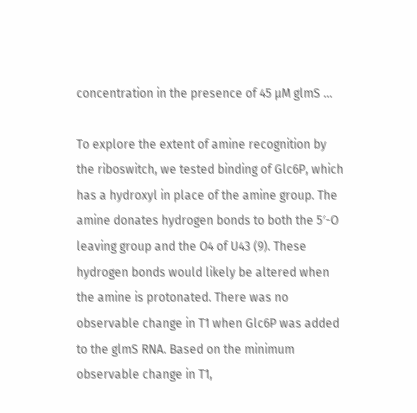concentration in the presence of 45 µM glmS ...

To explore the extent of amine recognition by the riboswitch, we tested binding of Glc6P, which has a hydroxyl in place of the amine group. The amine donates hydrogen bonds to both the 5′-O leaving group and the O4 of U43 (9). These hydrogen bonds would likely be altered when the amine is protonated. There was no observable change in T1 when Glc6P was added to the glmS RNA. Based on the minimum observable change in T1,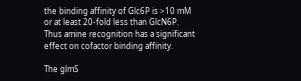the binding affinity of Glc6P is >10 mM or at least 20-fold less than GlcN6P. Thus amine recognition has a significant effect on cofactor binding affinity.

The glmS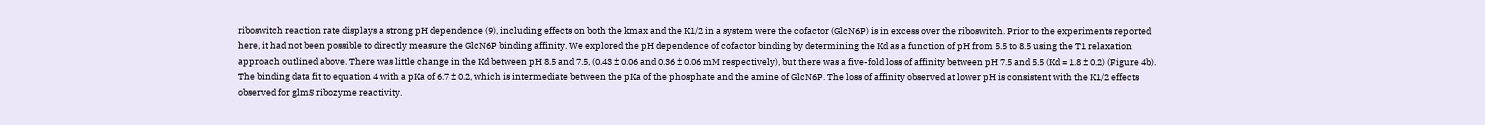riboswitch reaction rate displays a strong pH dependence (9), including effects on both the kmax and the K1/2 in a system were the cofactor (GlcN6P) is in excess over the riboswitch. Prior to the experiments reported here, it had not been possible to directly measure the GlcN6P binding affinity. We explored the pH dependence of cofactor binding by determining the Kd as a function of pH from 5.5 to 8.5 using the T1 relaxation approach outlined above. There was little change in the Kd between pH 8.5 and 7.5, (0.43 ± 0.06 and 0.36 ± 0.06 mM respectively), but there was a five-fold loss of affinity between pH 7.5 and 5.5 (Kd = 1.8 ± 0.2) (Figure 4b). The binding data fit to equation 4 with a pKa of 6.7 ± 0.2, which is intermediate between the pKa of the phosphate and the amine of GlcN6P. The loss of affinity observed at lower pH is consistent with the K1/2 effects observed for glmS ribozyme reactivity.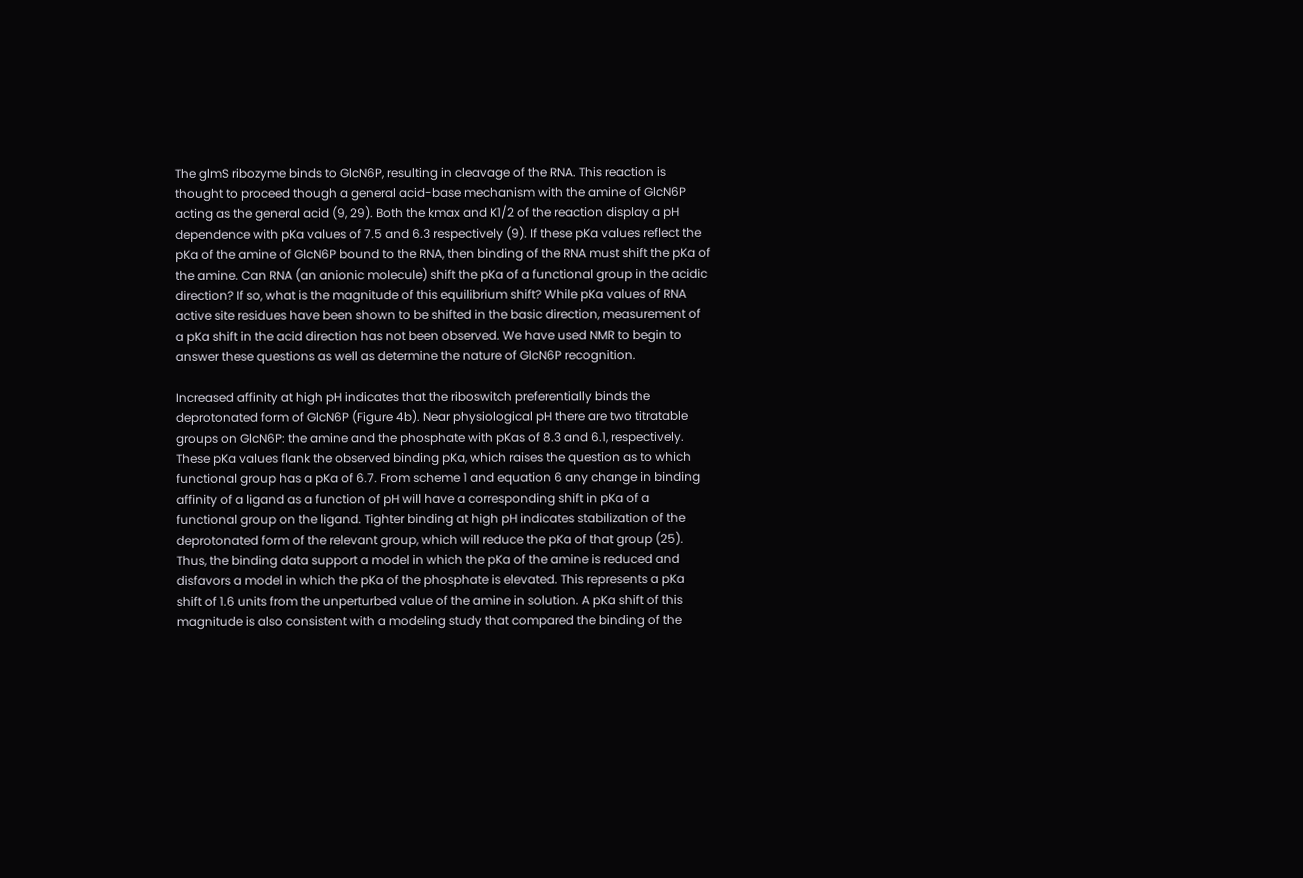The glmS ribozyme binds to GlcN6P, resulting in cleavage of the RNA. This reaction is thought to proceed though a general acid-base mechanism with the amine of GlcN6P acting as the general acid (9, 29). Both the kmax and K1/2 of the reaction display a pH dependence with pKa values of 7.5 and 6.3 respectively (9). If these pKa values reflect the pKa of the amine of GlcN6P bound to the RNA, then binding of the RNA must shift the pKa of the amine. Can RNA (an anionic molecule) shift the pKa of a functional group in the acidic direction? If so, what is the magnitude of this equilibrium shift? While pKa values of RNA active site residues have been shown to be shifted in the basic direction, measurement of a pKa shift in the acid direction has not been observed. We have used NMR to begin to answer these questions as well as determine the nature of GlcN6P recognition.

Increased affinity at high pH indicates that the riboswitch preferentially binds the deprotonated form of GlcN6P (Figure 4b). Near physiological pH there are two titratable groups on GlcN6P: the amine and the phosphate with pKas of 8.3 and 6.1, respectively. These pKa values flank the observed binding pKa, which raises the question as to which functional group has a pKa of 6.7. From scheme 1 and equation 6 any change in binding affinity of a ligand as a function of pH will have a corresponding shift in pKa of a functional group on the ligand. Tighter binding at high pH indicates stabilization of the deprotonated form of the relevant group, which will reduce the pKa of that group (25). Thus, the binding data support a model in which the pKa of the amine is reduced and disfavors a model in which the pKa of the phosphate is elevated. This represents a pKa shift of 1.6 units from the unperturbed value of the amine in solution. A pKa shift of this magnitude is also consistent with a modeling study that compared the binding of the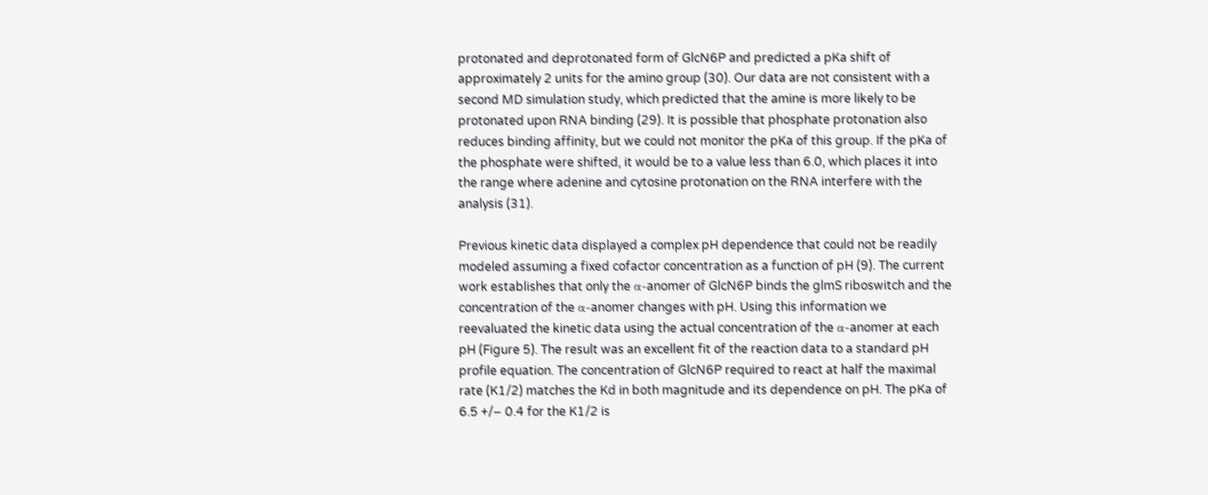protonated and deprotonated form of GlcN6P and predicted a pKa shift of approximately 2 units for the amino group (30). Our data are not consistent with a second MD simulation study, which predicted that the amine is more likely to be protonated upon RNA binding (29). It is possible that phosphate protonation also reduces binding affinity, but we could not monitor the pKa of this group. If the pKa of the phosphate were shifted, it would be to a value less than 6.0, which places it into the range where adenine and cytosine protonation on the RNA interfere with the analysis (31).

Previous kinetic data displayed a complex pH dependence that could not be readily modeled assuming a fixed cofactor concentration as a function of pH (9). The current work establishes that only the α-anomer of GlcN6P binds the glmS riboswitch and the concentration of the α-anomer changes with pH. Using this information we reevaluated the kinetic data using the actual concentration of the α-anomer at each pH (Figure 5). The result was an excellent fit of the reaction data to a standard pH profile equation. The concentration of GlcN6P required to react at half the maximal rate (K1/2) matches the Kd in both magnitude and its dependence on pH. The pKa of 6.5 +/− 0.4 for the K1/2 is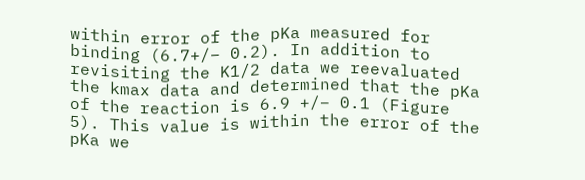within error of the pKa measured for binding (6.7+/− 0.2). In addition to revisiting the K1/2 data we reevaluated the kmax data and determined that the pKa of the reaction is 6.9 +/− 0.1 (Figure 5). This value is within the error of the pKa we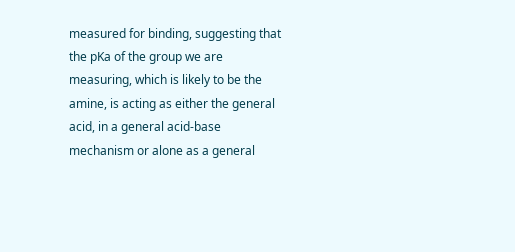measured for binding, suggesting that the pKa of the group we are measuring, which is likely to be the amine, is acting as either the general acid, in a general acid-base mechanism or alone as a general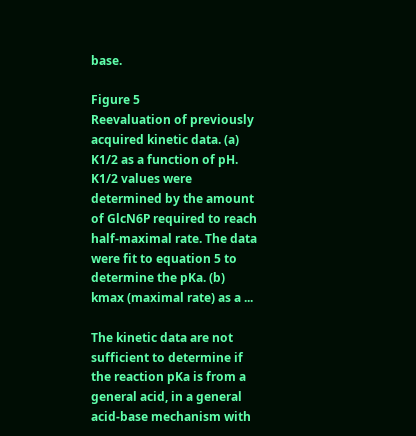base.

Figure 5
Reevaluation of previously acquired kinetic data. (a) K1/2 as a function of pH. K1/2 values were determined by the amount of GlcN6P required to reach half-maximal rate. The data were fit to equation 5 to determine the pKa. (b) kmax (maximal rate) as a ...

The kinetic data are not sufficient to determine if the reaction pKa is from a general acid, in a general acid-base mechanism with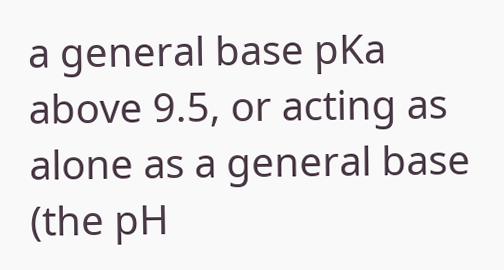a general base pKa above 9.5, or acting as alone as a general base (the pH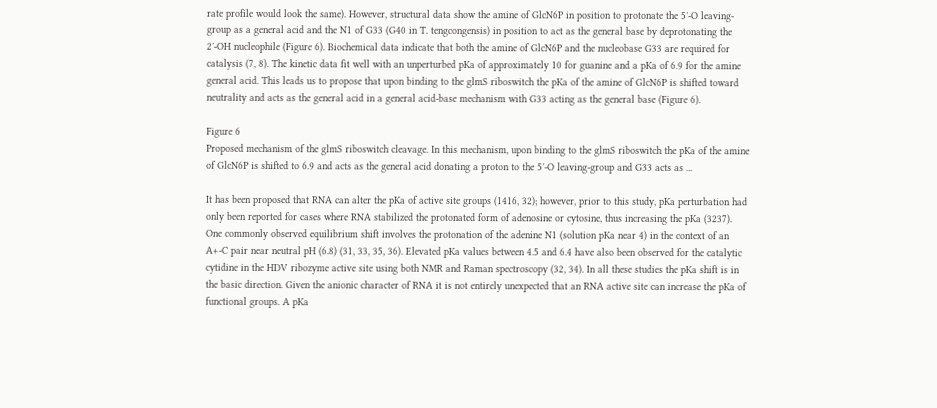rate profile would look the same). However, structural data show the amine of GlcN6P in position to protonate the 5′-O leaving-group as a general acid and the N1 of G33 (G40 in T. tengcongensis) in position to act as the general base by deprotonating the 2′-OH nucleophile (Figure 6). Biochemical data indicate that both the amine of GlcN6P and the nucleobase G33 are required for catalysis (7, 8). The kinetic data fit well with an unperturbed pKa of approximately 10 for guanine and a pKa of 6.9 for the amine general acid. This leads us to propose that upon binding to the glmS riboswitch the pKa of the amine of GlcN6P is shifted toward neutrality and acts as the general acid in a general acid-base mechanism with G33 acting as the general base (Figure 6).

Figure 6
Proposed mechanism of the glmS riboswitch cleavage. In this mechanism, upon binding to the glmS riboswitch the pKa of the amine of GlcN6P is shifted to 6.9 and acts as the general acid donating a proton to the 5′-O leaving-group and G33 acts as ...

It has been proposed that RNA can alter the pKa of active site groups (1416, 32); however, prior to this study, pKa perturbation had only been reported for cases where RNA stabilized the protonated form of adenosine or cytosine, thus increasing the pKa (3237). One commonly observed equilibrium shift involves the protonation of the adenine N1 (solution pKa near 4) in the context of an A+-C pair near neutral pH (6.8) (31, 33, 35, 36). Elevated pKa values between 4.5 and 6.4 have also been observed for the catalytic cytidine in the HDV ribozyme active site using both NMR and Raman spectroscopy (32, 34). In all these studies the pKa shift is in the basic direction. Given the anionic character of RNA it is not entirely unexpected that an RNA active site can increase the pKa of functional groups. A pKa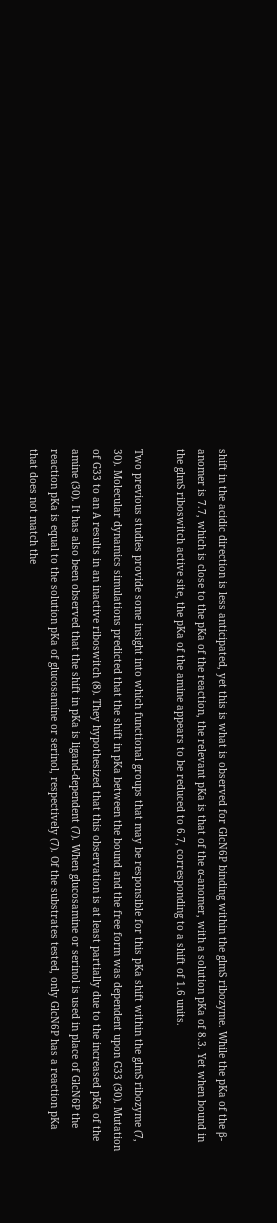shift in the acidic direction is less anticipated, yet this is what is observed for GlcN6P binding within the glmS ribozyme. While the pKa of the β-anomer is 7.7, which is close to the pKa of the reaction, the relevant pKa is that of the α-anomer, with a solution pKa of 8.3. Yet when bound in the glmS riboswitch active site, the pKa of the amine appears to be reduced to 6.7, corresponding to a shift of 1.6 units.

Two previous studies provide some insight into which functional groups that may be responsible for this pKa shift within the glmS ribozyme (7, 30). Molecular dynamics simulations predicted that the shift in pKa between the bound and the free form was dependent upon G33 (30). Mutation of G33 to an A results in an inactive riboswitch (8). They hypothesized that this observation is at least partially due to the increased pKa of the amine (30). It has also been observed that the shift in pKa is ligand-dependent (7). When glucosamine or serinol is used in place of GlcN6P the reaction pKa is equal to the solution pKa of glucosamine or serinol, respectively (7). Of the substrates tested, only GlcN6P has a reaction pKa that does not match the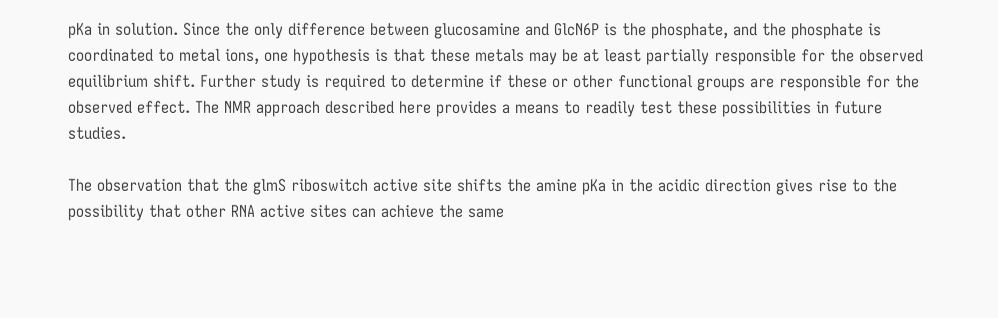pKa in solution. Since the only difference between glucosamine and GlcN6P is the phosphate, and the phosphate is coordinated to metal ions, one hypothesis is that these metals may be at least partially responsible for the observed equilibrium shift. Further study is required to determine if these or other functional groups are responsible for the observed effect. The NMR approach described here provides a means to readily test these possibilities in future studies.

The observation that the glmS riboswitch active site shifts the amine pKa in the acidic direction gives rise to the possibility that other RNA active sites can achieve the same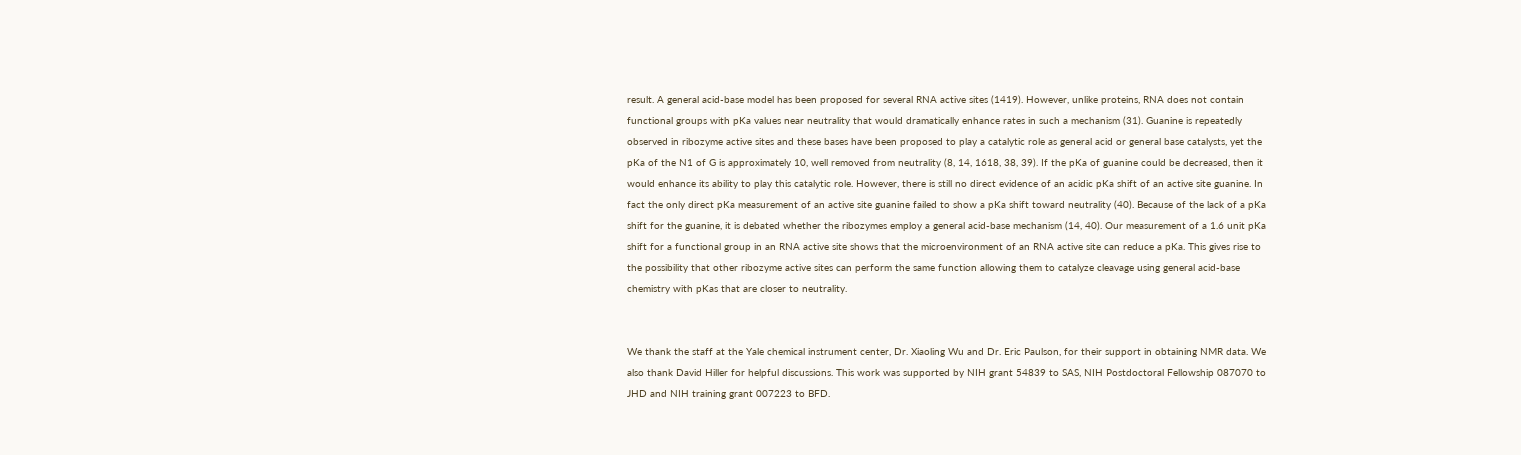result. A general acid-base model has been proposed for several RNA active sites (1419). However, unlike proteins, RNA does not contain functional groups with pKa values near neutrality that would dramatically enhance rates in such a mechanism (31). Guanine is repeatedly observed in ribozyme active sites and these bases have been proposed to play a catalytic role as general acid or general base catalysts, yet the pKa of the N1 of G is approximately 10, well removed from neutrality (8, 14, 1618, 38, 39). If the pKa of guanine could be decreased, then it would enhance its ability to play this catalytic role. However, there is still no direct evidence of an acidic pKa shift of an active site guanine. In fact the only direct pKa measurement of an active site guanine failed to show a pKa shift toward neutrality (40). Because of the lack of a pKa shift for the guanine, it is debated whether the ribozymes employ a general acid-base mechanism (14, 40). Our measurement of a 1.6 unit pKa shift for a functional group in an RNA active site shows that the microenvironment of an RNA active site can reduce a pKa. This gives rise to the possibility that other ribozyme active sites can perform the same function allowing them to catalyze cleavage using general acid-base chemistry with pKas that are closer to neutrality.


We thank the staff at the Yale chemical instrument center, Dr. Xiaoling Wu and Dr. Eric Paulson, for their support in obtaining NMR data. We also thank David Hiller for helpful discussions. This work was supported by NIH grant 54839 to SAS, NIH Postdoctoral Fellowship 087070 to JHD and NIH training grant 007223 to BFD.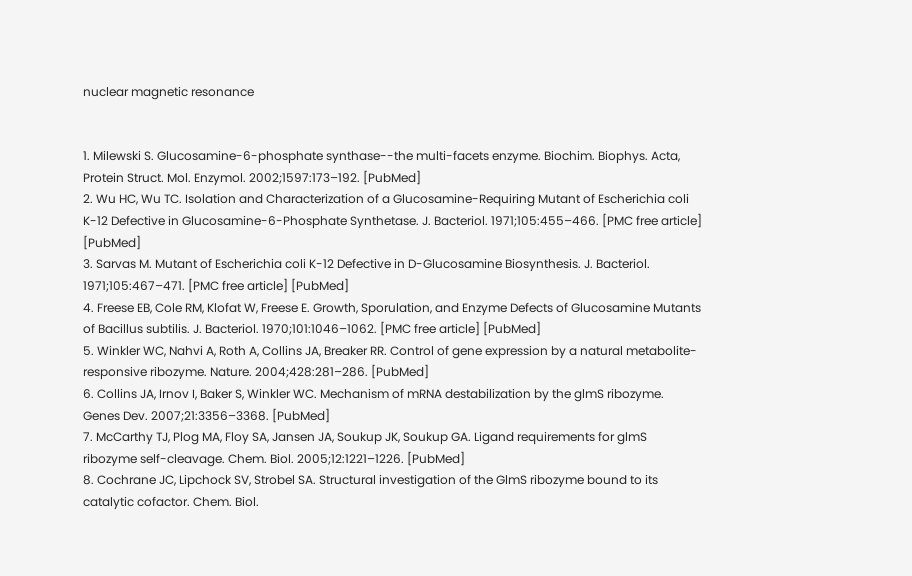nuclear magnetic resonance


1. Milewski S. Glucosamine-6-phosphate synthase--the multi-facets enzyme. Biochim. Biophys. Acta, Protein Struct. Mol. Enzymol. 2002;1597:173–192. [PubMed]
2. Wu HC, Wu TC. Isolation and Characterization of a Glucosamine-Requiring Mutant of Escherichia coli K-12 Defective in Glucosamine-6-Phosphate Synthetase. J. Bacteriol. 1971;105:455–466. [PMC free article] [PubMed]
3. Sarvas M. Mutant of Escherichia coli K-12 Defective in D-Glucosamine Biosynthesis. J. Bacteriol. 1971;105:467–471. [PMC free article] [PubMed]
4. Freese EB, Cole RM, Klofat W, Freese E. Growth, Sporulation, and Enzyme Defects of Glucosamine Mutants of Bacillus subtilis. J. Bacteriol. 1970;101:1046–1062. [PMC free article] [PubMed]
5. Winkler WC, Nahvi A, Roth A, Collins JA, Breaker RR. Control of gene expression by a natural metabolite-responsive ribozyme. Nature. 2004;428:281–286. [PubMed]
6. Collins JA, Irnov I, Baker S, Winkler WC. Mechanism of mRNA destabilization by the glmS ribozyme. Genes Dev. 2007;21:3356–3368. [PubMed]
7. McCarthy TJ, Plog MA, Floy SA, Jansen JA, Soukup JK, Soukup GA. Ligand requirements for glmS ribozyme self-cleavage. Chem. Biol. 2005;12:1221–1226. [PubMed]
8. Cochrane JC, Lipchock SV, Strobel SA. Structural investigation of the GlmS ribozyme bound to its catalytic cofactor. Chem. Biol.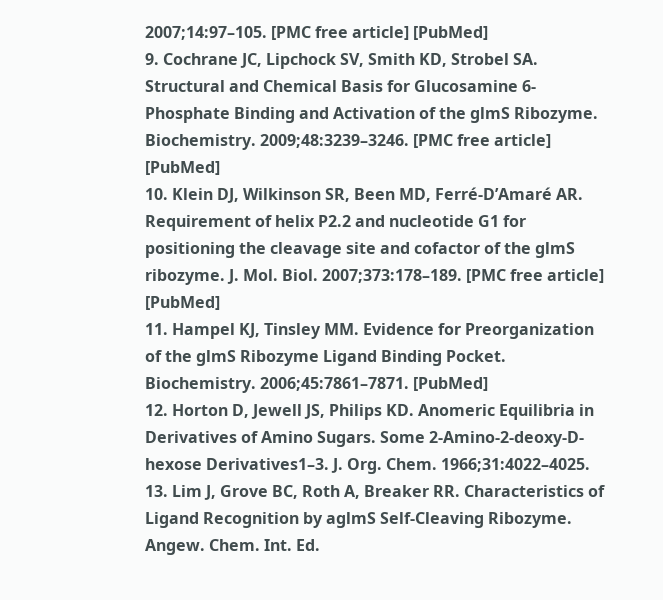2007;14:97–105. [PMC free article] [PubMed]
9. Cochrane JC, Lipchock SV, Smith KD, Strobel SA. Structural and Chemical Basis for Glucosamine 6-Phosphate Binding and Activation of the glmS Ribozyme. Biochemistry. 2009;48:3239–3246. [PMC free article] [PubMed]
10. Klein DJ, Wilkinson SR, Been MD, Ferré-D’Amaré AR. Requirement of helix P2.2 and nucleotide G1 for positioning the cleavage site and cofactor of the glmS ribozyme. J. Mol. Biol. 2007;373:178–189. [PMC free article] [PubMed]
11. Hampel KJ, Tinsley MM. Evidence for Preorganization of the glmS Ribozyme Ligand Binding Pocket. Biochemistry. 2006;45:7861–7871. [PubMed]
12. Horton D, Jewell JS, Philips KD. Anomeric Equilibria in Derivatives of Amino Sugars. Some 2-Amino-2-deoxy-D-hexose Derivatives1–3. J. Org. Chem. 1966;31:4022–4025.
13. Lim J, Grove BC, Roth A, Breaker RR. Characteristics of Ligand Recognition by aglmS Self-Cleaving Ribozyme. Angew. Chem. Int. Ed.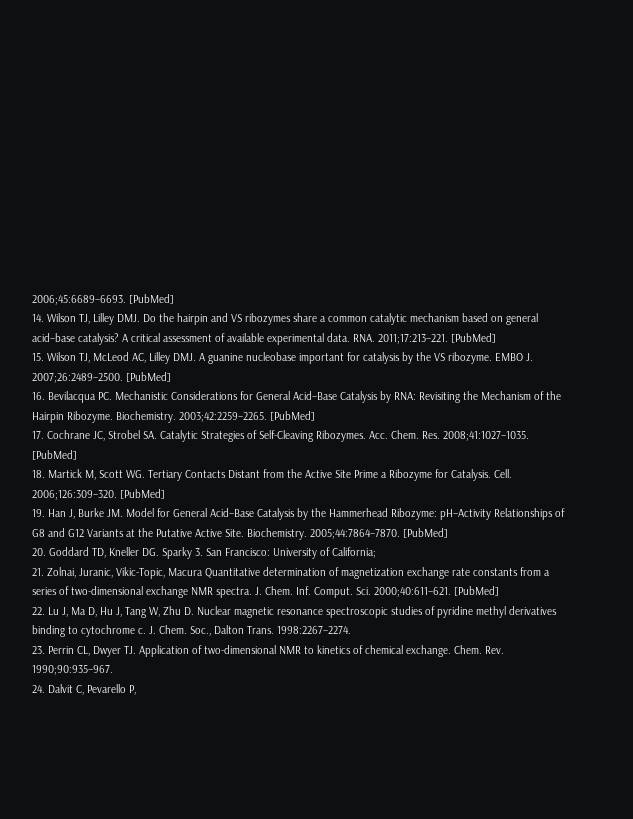2006;45:6689–6693. [PubMed]
14. Wilson TJ, Lilley DMJ. Do the hairpin and VS ribozymes share a common catalytic mechanism based on general acid–base catalysis? A critical assessment of available experimental data. RNA. 2011;17:213–221. [PubMed]
15. Wilson TJ, McLeod AC, Lilley DMJ. A guanine nucleobase important for catalysis by the VS ribozyme. EMBO J. 2007;26:2489–2500. [PubMed]
16. Bevilacqua PC. Mechanistic Considerations for General Acid–Base Catalysis by RNA: Revisiting the Mechanism of the Hairpin Ribozyme. Biochemistry. 2003;42:2259–2265. [PubMed]
17. Cochrane JC, Strobel SA. Catalytic Strategies of Self-Cleaving Ribozymes. Acc. Chem. Res. 2008;41:1027–1035. [PubMed]
18. Martick M, Scott WG. Tertiary Contacts Distant from the Active Site Prime a Ribozyme for Catalysis. Cell. 2006;126:309–320. [PubMed]
19. Han J, Burke JM. Model for General Acid–Base Catalysis by the Hammerhead Ribozyme: pH–Activity Relationships of G8 and G12 Variants at the Putative Active Site. Biochemistry. 2005;44:7864–7870. [PubMed]
20. Goddard TD, Kneller DG. Sparky 3. San Francisco: University of California;
21. Zolnai, Juranic, Vikic-Topic, Macura Quantitative determination of magnetization exchange rate constants from a series of two-dimensional exchange NMR spectra. J. Chem. Inf. Comput. Sci. 2000;40:611–621. [PubMed]
22. Lu J, Ma D, Hu J, Tang W, Zhu D. Nuclear magnetic resonance spectroscopic studies of pyridine methyl derivatives binding to cytochrome c. J. Chem. Soc., Dalton Trans. 1998:2267–2274.
23. Perrin CL, Dwyer TJ. Application of two-dimensional NMR to kinetics of chemical exchange. Chem. Rev. 1990;90:935–967.
24. Dalvit C, Pevarello P,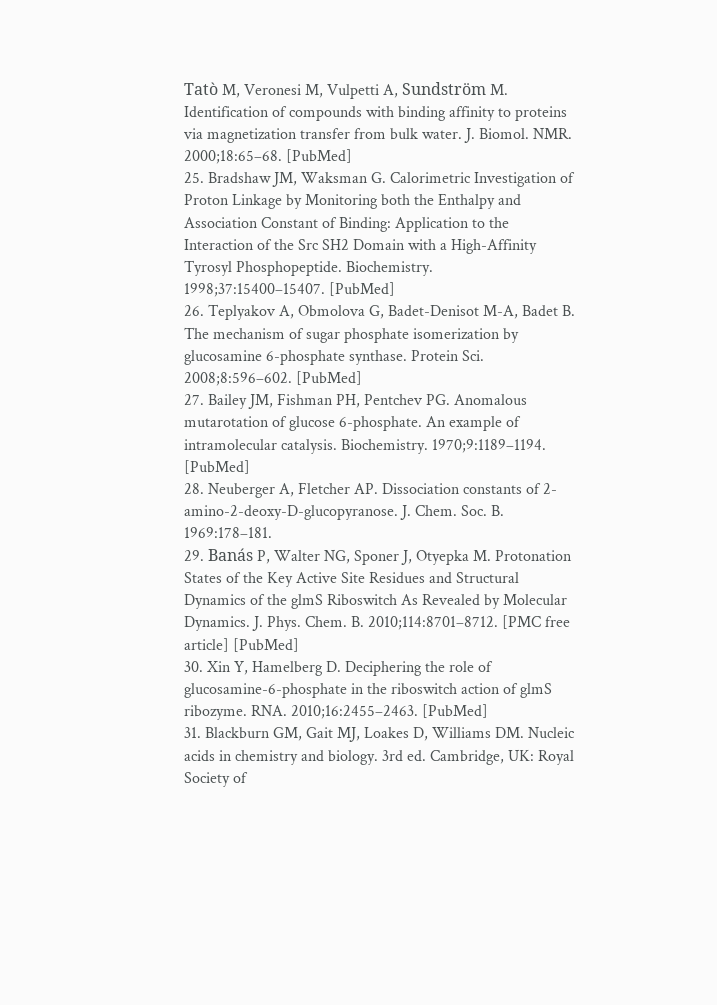Tatò M, Veronesi M, Vulpetti A, Sundström M. Identification of compounds with binding affinity to proteins via magnetization transfer from bulk water. J. Biomol. NMR. 2000;18:65–68. [PubMed]
25. Bradshaw JM, Waksman G. Calorimetric Investigation of Proton Linkage by Monitoring both the Enthalpy and Association Constant of Binding: Application to the Interaction of the Src SH2 Domain with a High-Affinity Tyrosyl Phosphopeptide. Biochemistry. 1998;37:15400–15407. [PubMed]
26. Teplyakov A, Obmolova G, Badet-Denisot M-A, Badet B. The mechanism of sugar phosphate isomerization by glucosamine 6-phosphate synthase. Protein Sci. 2008;8:596–602. [PubMed]
27. Bailey JM, Fishman PH, Pentchev PG. Anomalous mutarotation of glucose 6-phosphate. An example of intramolecular catalysis. Biochemistry. 1970;9:1189–1194. [PubMed]
28. Neuberger A, Fletcher AP. Dissociation constants of 2-amino-2-deoxy-D-glucopyranose. J. Chem. Soc. B. 1969:178–181.
29. Banás P, Walter NG, Sponer J, Otyepka M. Protonation States of the Key Active Site Residues and Structural Dynamics of the glmS Riboswitch As Revealed by Molecular Dynamics. J. Phys. Chem. B. 2010;114:8701–8712. [PMC free article] [PubMed]
30. Xin Y, Hamelberg D. Deciphering the role of glucosamine-6-phosphate in the riboswitch action of glmS ribozyme. RNA. 2010;16:2455–2463. [PubMed]
31. Blackburn GM, Gait MJ, Loakes D, Williams DM. Nucleic acids in chemistry and biology. 3rd ed. Cambridge, UK: Royal Society of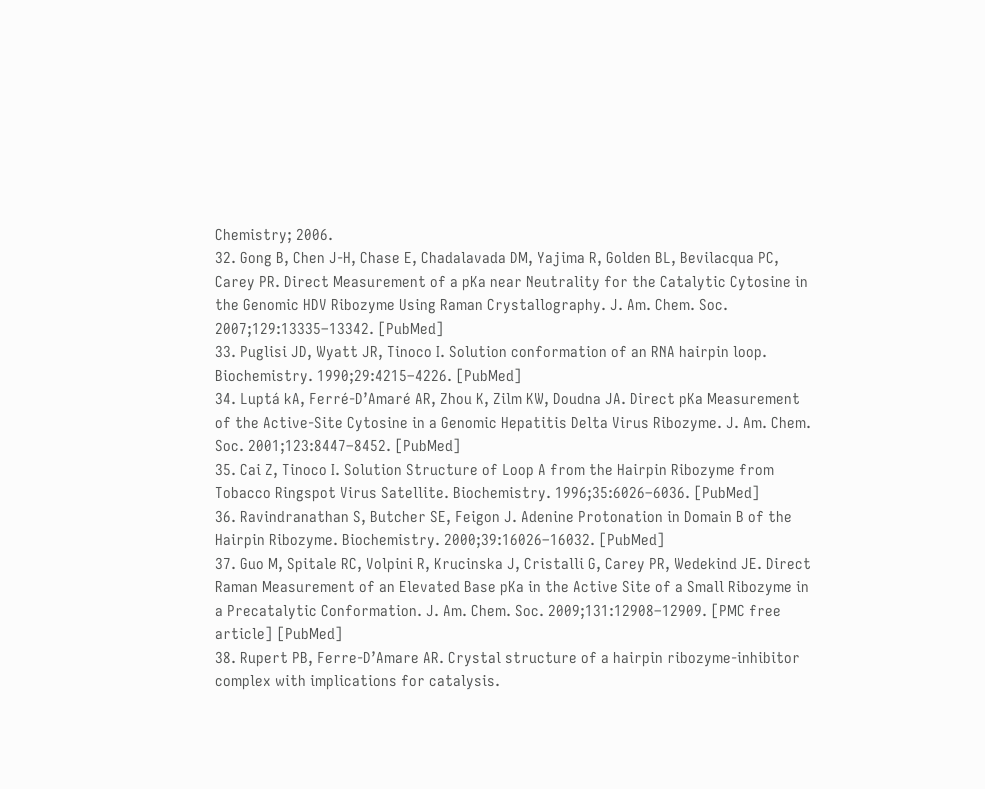Chemistry; 2006.
32. Gong B, Chen J-H, Chase E, Chadalavada DM, Yajima R, Golden BL, Bevilacqua PC, Carey PR. Direct Measurement of a pKa near Neutrality for the Catalytic Cytosine in the Genomic HDV Ribozyme Using Raman Crystallography. J. Am. Chem. Soc. 2007;129:13335–13342. [PubMed]
33. Puglisi JD, Wyatt JR, Tinoco I. Solution conformation of an RNA hairpin loop. Biochemistry. 1990;29:4215–4226. [PubMed]
34. Luptá kA, Ferré-D’Amaré AR, Zhou K, Zilm KW, Doudna JA. Direct pKa Measurement of the Active-Site Cytosine in a Genomic Hepatitis Delta Virus Ribozyme. J. Am. Chem. Soc. 2001;123:8447–8452. [PubMed]
35. Cai Z, Tinoco I. Solution Structure of Loop A from the Hairpin Ribozyme from Tobacco Ringspot Virus Satellite. Biochemistry. 1996;35:6026–6036. [PubMed]
36. Ravindranathan S, Butcher SE, Feigon J. Adenine Protonation in Domain B of the Hairpin Ribozyme. Biochemistry. 2000;39:16026–16032. [PubMed]
37. Guo M, Spitale RC, Volpini R, Krucinska J, Cristalli G, Carey PR, Wedekind JE. Direct Raman Measurement of an Elevated Base pKa in the Active Site of a Small Ribozyme in a Precatalytic Conformation. J. Am. Chem. Soc. 2009;131:12908–12909. [PMC free article] [PubMed]
38. Rupert PB, Ferre-D’Amare AR. Crystal structure of a hairpin ribozyme-inhibitor complex with implications for catalysis.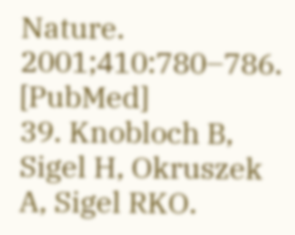Nature. 2001;410:780–786. [PubMed]
39. Knobloch B, Sigel H, Okruszek A, Sigel RKO.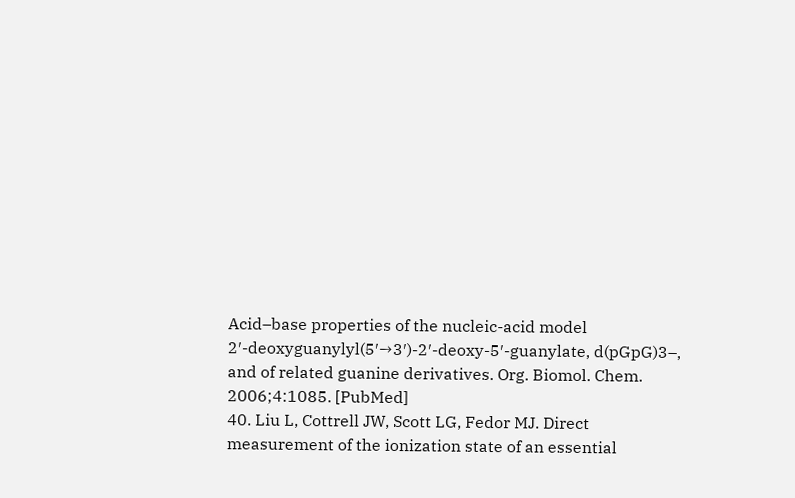Acid–base properties of the nucleic-acid model 2′-deoxyguanylyl(5′→3′)-2′-deoxy-5′-guanylate, d(pGpG)3–, and of related guanine derivatives. Org. Biomol. Chem. 2006;4:1085. [PubMed]
40. Liu L, Cottrell JW, Scott LG, Fedor MJ. Direct measurement of the ionization state of an essential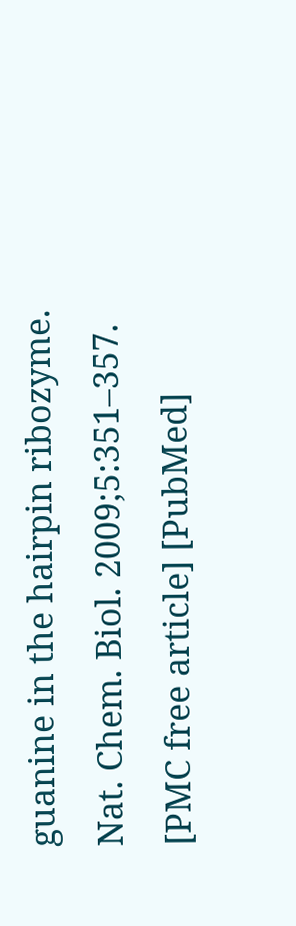guanine in the hairpin ribozyme. Nat. Chem. Biol. 2009;5:351–357. [PMC free article] [PubMed]